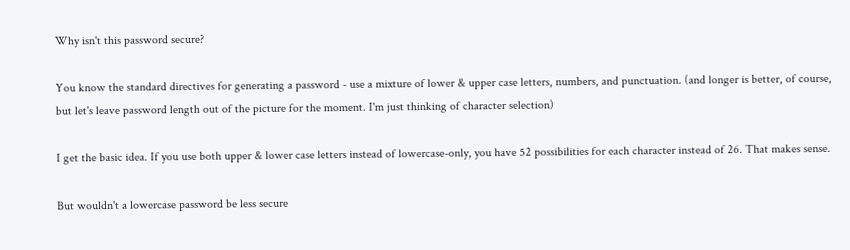Why isn't this password secure?

You know the standard directives for generating a password - use a mixture of lower & upper case letters, numbers, and punctuation. (and longer is better, of course, but let's leave password length out of the picture for the moment. I'm just thinking of character selection)

I get the basic idea. If you use both upper & lower case letters instead of lowercase-only, you have 52 possibilities for each character instead of 26. That makes sense.

But wouldn't a lowercase password be less secure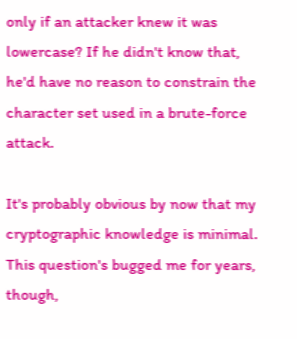only if an attacker knew it was lowercase? If he didn't know that, he'd have no reason to constrain the character set used in a brute-force attack.

It's probably obvious by now that my cryptographic knowledge is minimal. This question's bugged me for years, though,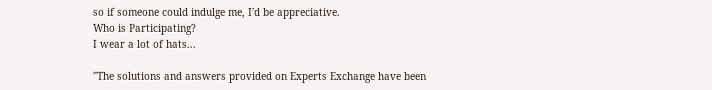so if someone could indulge me, I'd be appreciative.
Who is Participating?
I wear a lot of hats...

"The solutions and answers provided on Experts Exchange have been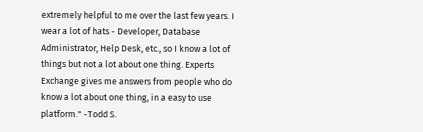extremely helpful to me over the last few years. I wear a lot of hats - Developer, Database Administrator, Help Desk, etc., so I know a lot of things but not a lot about one thing. Experts Exchange gives me answers from people who do know a lot about one thing, in a easy to use platform." -Todd S.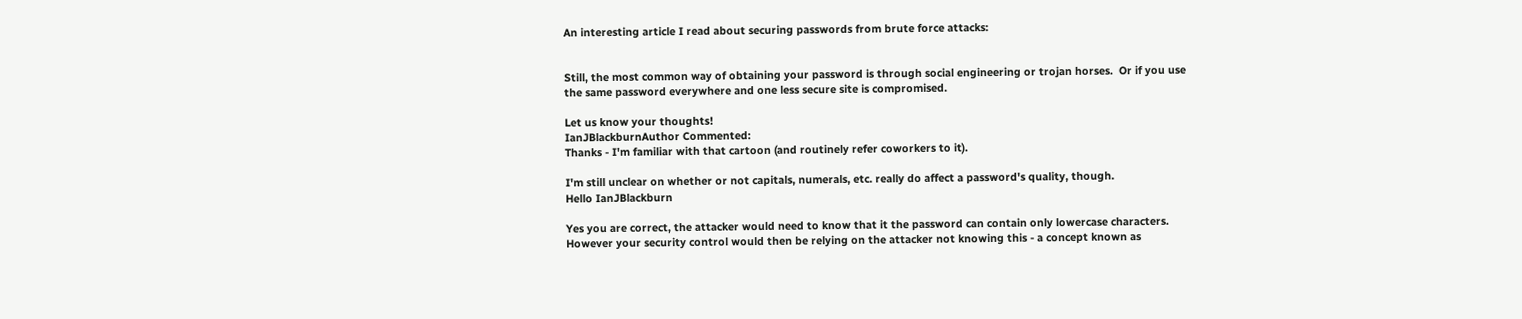An interesting article I read about securing passwords from brute force attacks:


Still, the most common way of obtaining your password is through social engineering or trojan horses.  Or if you use the same password everywhere and one less secure site is compromised.

Let us know your thoughts!
IanJBlackburnAuthor Commented:
Thanks - I'm familiar with that cartoon (and routinely refer coworkers to it).

I'm still unclear on whether or not capitals, numerals, etc. really do affect a password's quality, though.
Hello IanJBlackburn

Yes you are correct, the attacker would need to know that it the password can contain only lowercase characters. However your security control would then be relying on the attacker not knowing this - a concept known as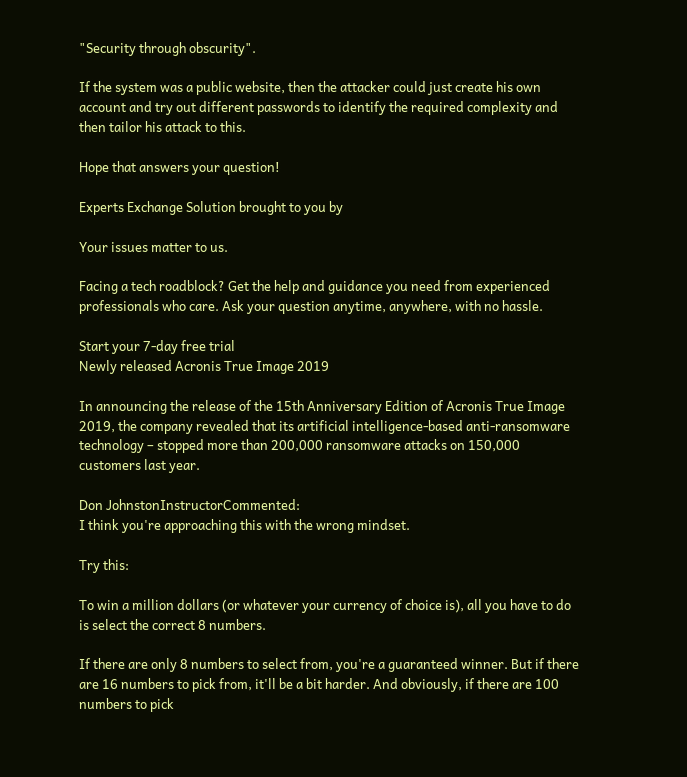"Security through obscurity".

If the system was a public website, then the attacker could just create his own account and try out different passwords to identify the required complexity and then tailor his attack to this.

Hope that answers your question!

Experts Exchange Solution brought to you by

Your issues matter to us.

Facing a tech roadblock? Get the help and guidance you need from experienced professionals who care. Ask your question anytime, anywhere, with no hassle.

Start your 7-day free trial
Newly released Acronis True Image 2019

In announcing the release of the 15th Anniversary Edition of Acronis True Image 2019, the company revealed that its artificial intelligence-based anti-ransomware technology – stopped more than 200,000 ransomware attacks on 150,000 customers last year.

Don JohnstonInstructorCommented:
I think you're approaching this with the wrong mindset.

Try this:

To win a million dollars (or whatever your currency of choice is), all you have to do is select the correct 8 numbers.

If there are only 8 numbers to select from, you're a guaranteed winner. But if there are 16 numbers to pick from, it'll be a bit harder. And obviously, if there are 100 numbers to pick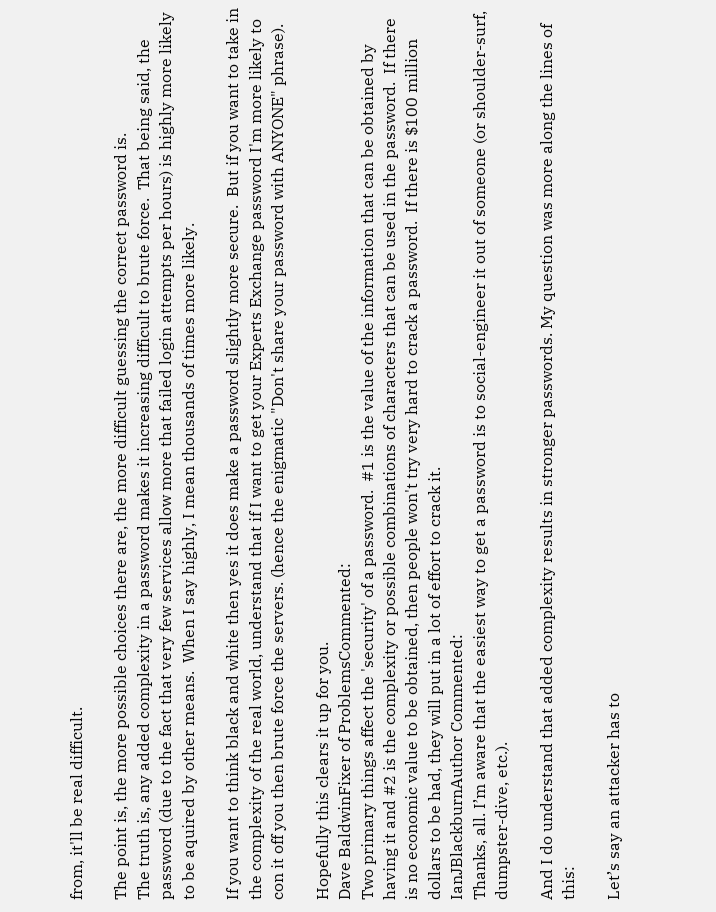from, it'll be real difficult.

The point is, the more possible choices there are, the more difficult guessing the correct password is.
The truth is, any added complexity in a password makes it increasing difficult to brute force.  That being said, the password (due to the fact that very few services allow more that failed login attempts per hours) is highly more likely to be aquired by other means.  When I say highly, I mean thousands of times more likely.

If you want to think black and white then yes it does make a password slightly more secure.  But if you want to take in the complexity of the real world, understand that if I want to get your Experts Exchange password I'm more likely to con it off you then brute force the servers. (hence the enigmatic "Don't share your password with ANYONE" phrase).

Hopefully this clears it up for you.
Dave BaldwinFixer of ProblemsCommented:
Two primary things affect the 'security' of a password.  #1 is the value of the information that can be obtained by having it and #2 is the complexity or possible combinations of characters that can be used in the password.  If there is no economic value to be obtained, then people won't try very hard to crack a password.  If there is $100 million dollars to be had, they will put in a lot of effort to crack it.
IanJBlackburnAuthor Commented:
Thanks, all. I’m aware that the easiest way to get a password is to social-engineer it out of someone (or shoulder-surf, dumpster-dive, etc.).

And I do understand that added complexity results in stronger passwords. My question was more along the lines of this:

Let’s say an attacker has to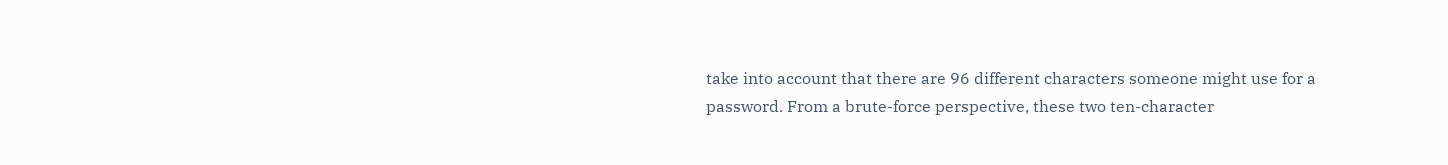take into account that there are 96 different characters someone might use for a password. From a brute-force perspective, these two ten-character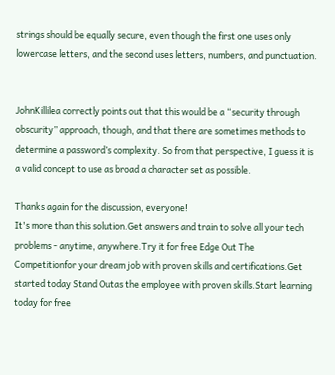strings should be equally secure, even though the first one uses only lowercase letters, and the second uses letters, numbers, and punctuation.


JohnKillilea correctly points out that this would be a “security through obscurity” approach, though, and that there are sometimes methods to determine a password’s complexity. So from that perspective, I guess it is a valid concept to use as broad a character set as possible.

Thanks again for the discussion, everyone!
It's more than this solution.Get answers and train to solve all your tech problems - anytime, anywhere.Try it for free Edge Out The Competitionfor your dream job with proven skills and certifications.Get started today Stand Outas the employee with proven skills.Start learning today for free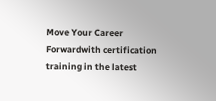Move Your Career Forwardwith certification training in the latest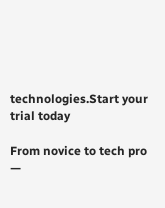technologies.Start your trial today

From novice to tech pro —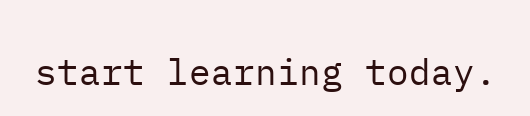start learning today.